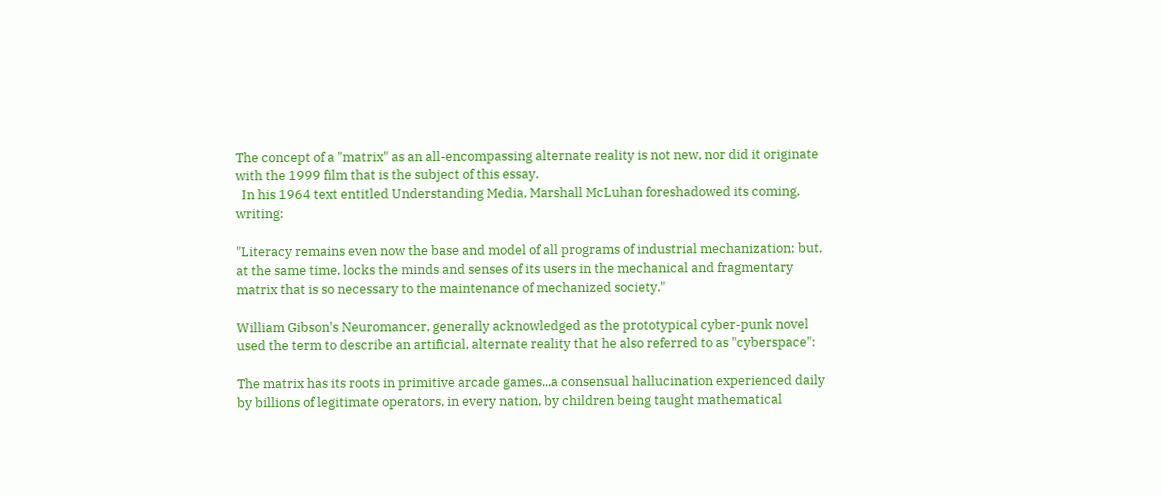The concept of a "matrix" as an all-encompassing alternate reality is not new, nor did it originate with the 1999 film that is the subject of this essay.
  In his 1964 text entitled Understanding Media, Marshall McLuhan foreshadowed its coming, writing:

"Literacy remains even now the base and model of all programs of industrial mechanization; but, at the same time, locks the minds and senses of its users in the mechanical and fragmentary matrix that is so necessary to the maintenance of mechanized society."

William Gibson's Neuromancer, generally acknowledged as the prototypical cyber-punk novel used the term to describe an artificial, alternate reality that he also referred to as "cyberspace":

The matrix has its roots in primitive arcade games...a consensual hallucination experienced daily by billions of legitimate operators, in every nation, by children being taught mathematical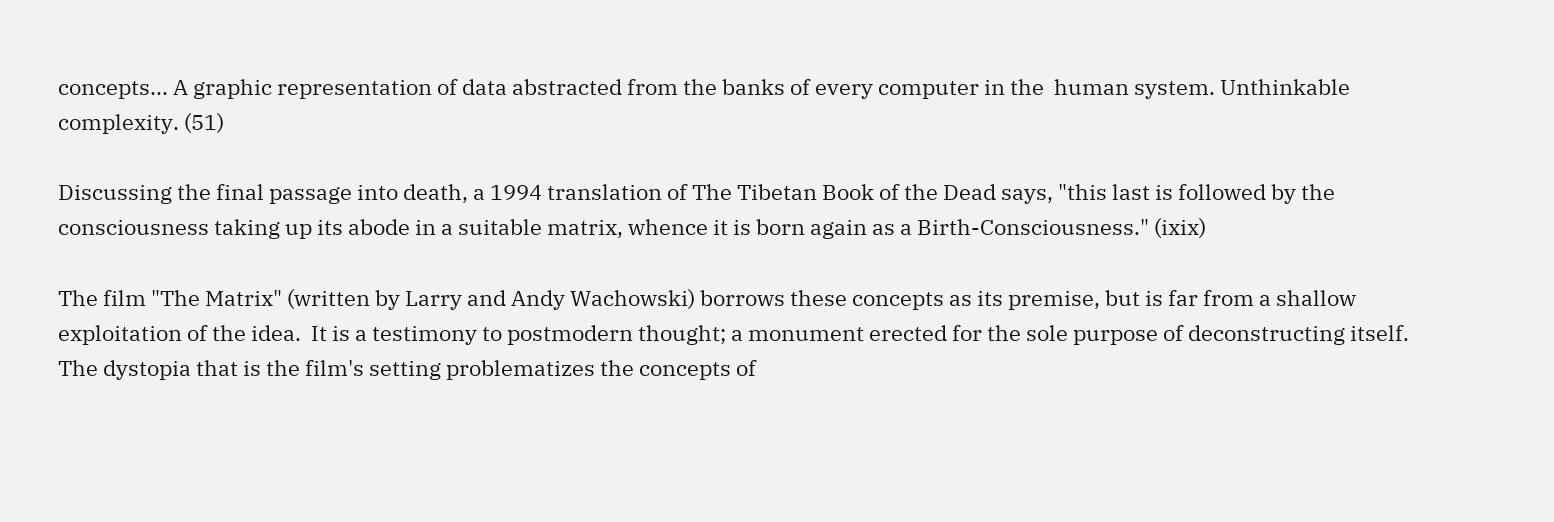concepts... A graphic representation of data abstracted from the banks of every computer in the  human system. Unthinkable complexity. (51)

Discussing the final passage into death, a 1994 translation of The Tibetan Book of the Dead says, "this last is followed by the consciousness taking up its abode in a suitable matrix, whence it is born again as a Birth-Consciousness." (ixix)

The film "The Matrix" (written by Larry and Andy Wachowski) borrows these concepts as its premise, but is far from a shallow exploitation of the idea.  It is a testimony to postmodern thought; a monument erected for the sole purpose of deconstructing itself.  The dystopia that is the film's setting problematizes the concepts of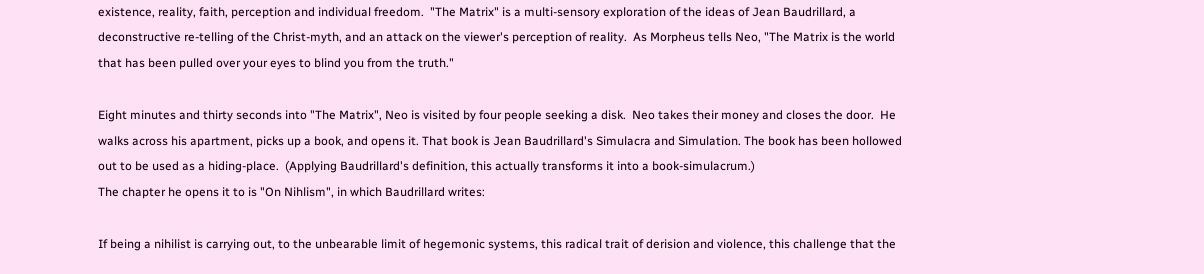existence, reality, faith, perception and individual freedom.  "The Matrix" is a multi-sensory exploration of the ideas of Jean Baudrillard, a deconstructive re-telling of the Christ-myth, and an attack on the viewer's perception of reality.  As Morpheus tells Neo, "The Matrix is the world that has been pulled over your eyes to blind you from the truth."

Eight minutes and thirty seconds into "The Matrix", Neo is visited by four people seeking a disk.  Neo takes their money and closes the door.  He walks across his apartment, picks up a book, and opens it. That book is Jean Baudrillard's Simulacra and Simulation. The book has been hollowed out to be used as a hiding-place.  (Applying Baudrillard's definition, this actually transforms it into a book-simulacrum.)
The chapter he opens it to is "On Nihlism", in which Baudrillard writes:

If being a nihilist is carrying out, to the unbearable limit of hegemonic systems, this radical trait of derision and violence, this challenge that the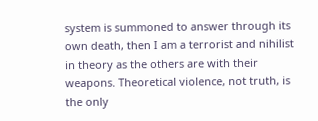system is summoned to answer through its own death, then I am a terrorist and nihilist in theory as the others are with their weapons. Theoretical violence, not truth, is the only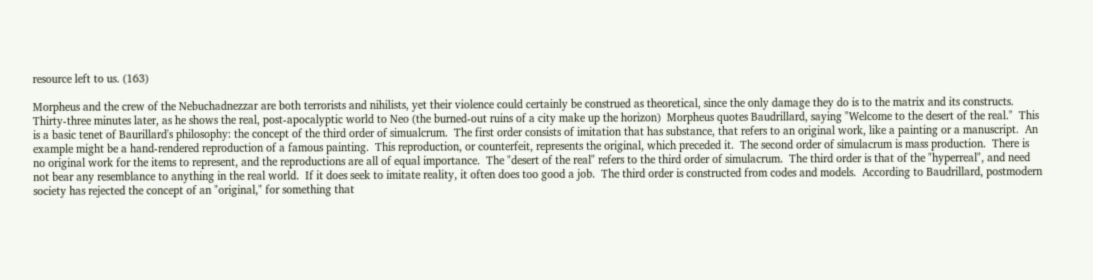resource left to us. (163)

Morpheus and the crew of the Nebuchadnezzar are both terrorists and nihilists, yet their violence could certainly be construed as theoretical, since the only damage they do is to the matrix and its constructs. Thirty-three minutes later, as he shows the real, post-apocalyptic world to Neo (the burned-out ruins of a city make up the horizon)  Morpheus quotes Baudrillard, saying "Welcome to the desert of the real."  This is a basic tenet of Baurillard's philosophy: the concept of the third order of simualcrum.  The first order consists of imitation that has substance, that refers to an original work, like a painting or a manuscript.  An example might be a hand-rendered reproduction of a famous painting.  This reproduction, or counterfeit, represents the original, which preceded it.  The second order of simulacrum is mass production.  There is no original work for the items to represent, and the reproductions are all of equal importance.  The "desert of the real" refers to the third order of simulacrum.  The third order is that of the "hyperreal", and need not bear any resemblance to anything in the real world.  If it does seek to imitate reality, it often does too good a job.  The third order is constructed from codes and models.  According to Baudrillard, postmodern society has rejected the concept of an "original," for something that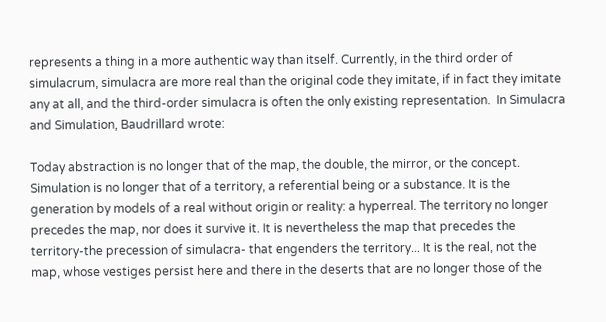represents a thing in a more authentic way than itself. Currently, in the third order of simulacrum, simulacra are more real than the original code they imitate, if in fact they imitate any at all, and the third-order simulacra is often the only existing representation.  In Simulacra and Simulation, Baudrillard wrote:

Today abstraction is no longer that of the map, the double, the mirror, or the concept. Simulation is no longer that of a territory, a referential being or a substance. It is the generation by models of a real without origin or reality: a hyperreal. The territory no longer precedes the map, nor does it survive it. It is nevertheless the map that precedes the territory-the precession of simulacra- that engenders the territory... It is the real, not the map, whose vestiges persist here and there in the deserts that are no longer those of the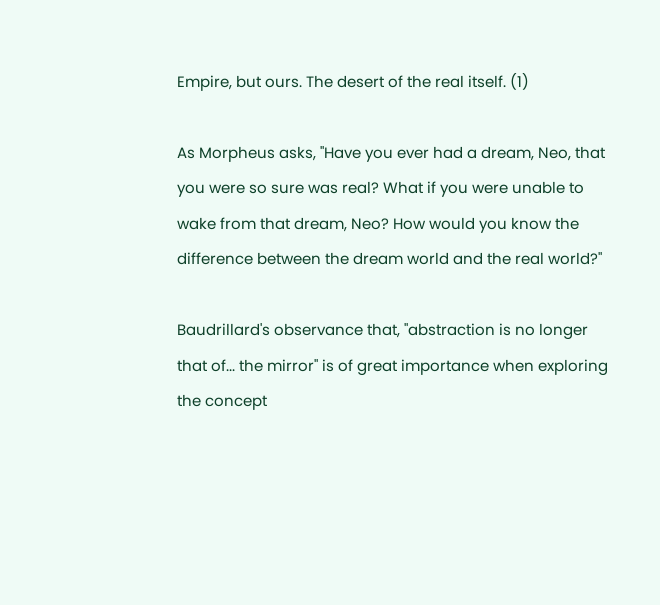Empire, but ours. The desert of the real itself. (1)

As Morpheus asks, "Have you ever had a dream, Neo, that you were so sure was real? What if you were unable to wake from that dream, Neo? How would you know the difference between the dream world and the real world?"

Baudrillard's observance that, "abstraction is no longer that of... the mirror" is of great importance when exploring the concept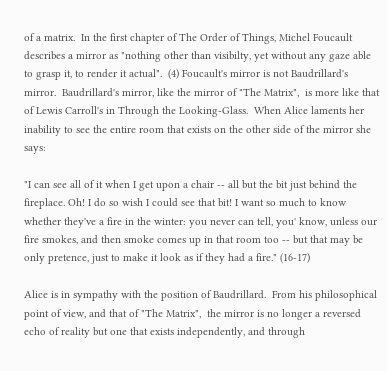of a matrix.  In the first chapter of The Order of Things, Michel Foucault describes a mirror as "nothing other than visibilty, yet without any gaze able to grasp it, to render it actual".  (4) Foucault's mirror is not Baudrillard's mirror.  Baudrillard's mirror, like the mirror of "The Matrix",  is more like that of Lewis Carroll's in Through the Looking-Glass.  When Alice laments her inability to see the entire room that exists on the other side of the mirror she says:

"I can see all of it when I get upon a chair -- all but the bit just behind the fireplace. Oh! I do so wish I could see that bit! I want so much to know whether they've a fire in the winter: you never can tell, you' know, unless our fire smokes, and then smoke comes up in that room too -- but that may be only pretence, just to make it look as if they had a fire." (16-17)

Alice is in sympathy with the position of Baudrillard.  From his philosophical point of view, and that of "The Matrix",  the mirror is no longer a reversed echo of reality but one that exists independently, and through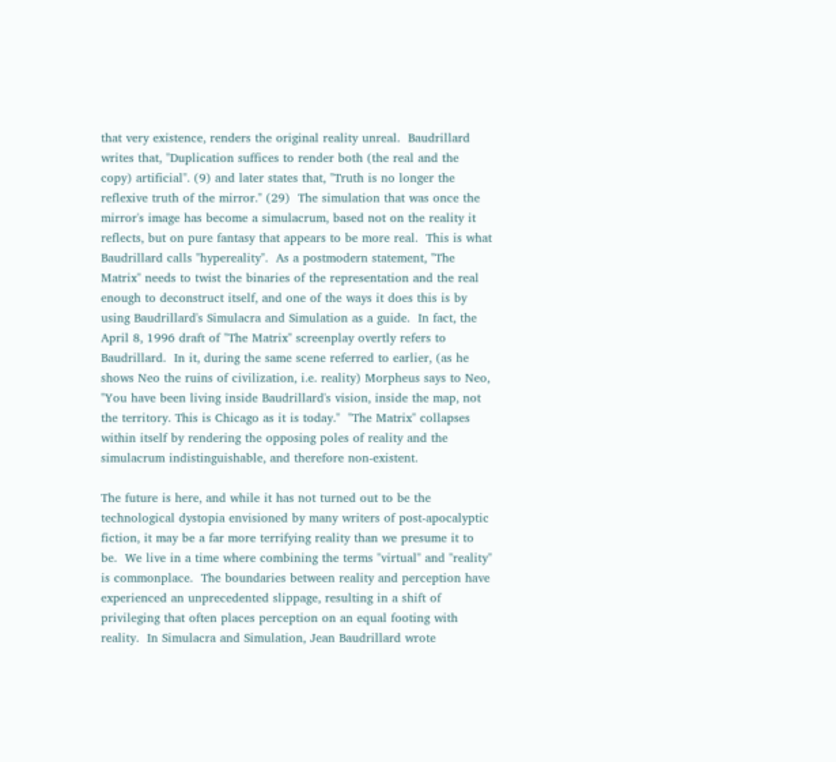that very existence, renders the original reality unreal.  Baudrillard writes that, "Duplication suffices to render both (the real and the copy) artificial". (9) and later states that, "Truth is no longer the reflexive truth of the mirror." (29)  The simulation that was once the mirror's image has become a simulacrum, based not on the reality it reflects, but on pure fantasy that appears to be more real.  This is what Baudrillard calls "hypereality".  As a postmodern statement, "The Matrix" needs to twist the binaries of the representation and the real enough to deconstruct itself, and one of the ways it does this is by using Baudrillard's Simulacra and Simulation as a guide.  In fact, the April 8, 1996 draft of "The Matrix" screenplay overtly refers to Baudrillard.  In it, during the same scene referred to earlier, (as he shows Neo the ruins of civilization, i.e. reality) Morpheus says to Neo, "You have been living inside Baudrillard's vision, inside the map, not the territory. This is Chicago as it is today."  "The Matrix" collapses within itself by rendering the opposing poles of reality and the simulacrum indistinguishable, and therefore non-existent.

The future is here, and while it has not turned out to be the technological dystopia envisioned by many writers of post-apocalyptic fiction, it may be a far more terrifying reality than we presume it to be.  We live in a time where combining the terms "virtual" and "reality" is commonplace.  The boundaries between reality and perception have experienced an unprecedented slippage, resulting in a shift of privileging that often places perception on an equal footing with reality.  In Simulacra and Simulation, Jean Baudrillard wrote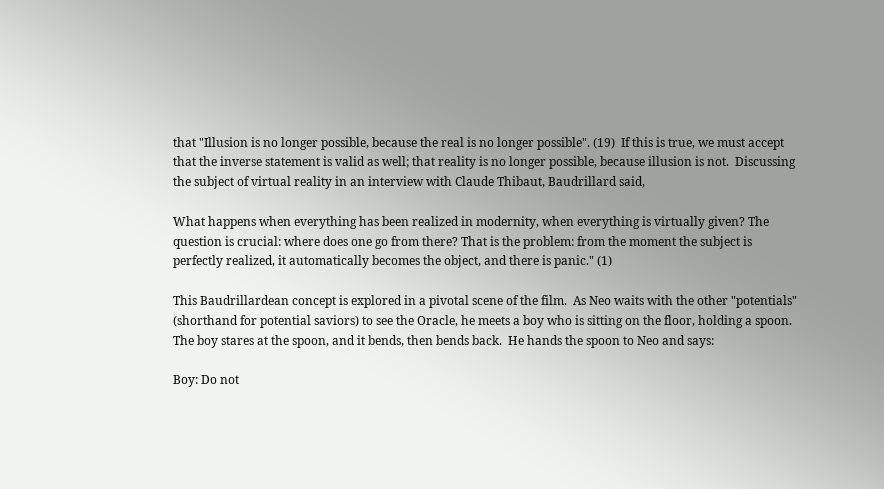that "Illusion is no longer possible, because the real is no longer possible". (19)  If this is true, we must accept that the inverse statement is valid as well; that reality is no longer possible, because illusion is not.  Discussing the subject of virtual reality in an interview with Claude Thibaut, Baudrillard said,

What happens when everything has been realized in modernity, when everything is virtually given? The question is crucial: where does one go from there? That is the problem: from the moment the subject is perfectly realized, it automatically becomes the object, and there is panic." (1)

This Baudrillardean concept is explored in a pivotal scene of the film.  As Neo waits with the other "potentials" (shorthand for potential saviors) to see the Oracle, he meets a boy who is sitting on the floor, holding a spoon.  The boy stares at the spoon, and it bends, then bends back.  He hands the spoon to Neo and says:

Boy: Do not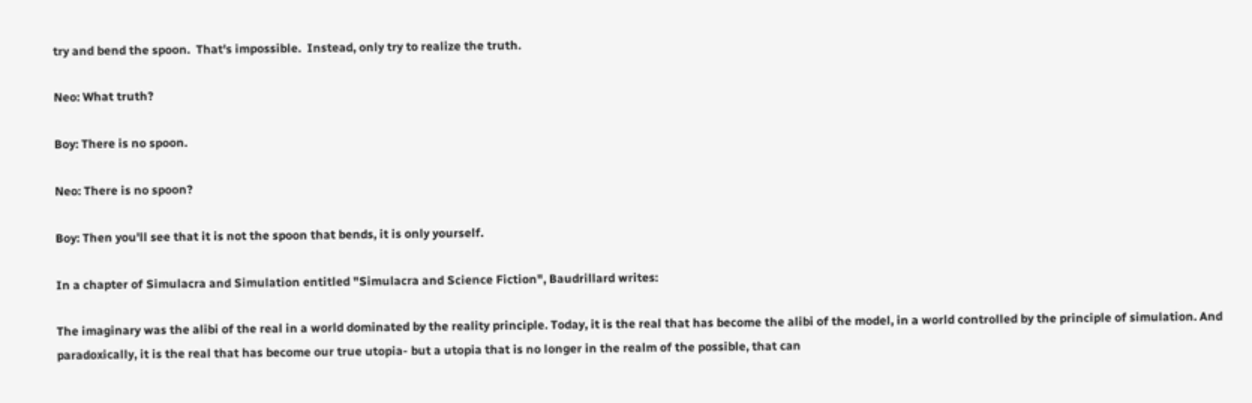try and bend the spoon.  That's impossible.  Instead, only try to realize the truth.

Neo: What truth?

Boy: There is no spoon.

Neo: There is no spoon?

Boy: Then you'll see that it is not the spoon that bends, it is only yourself.

In a chapter of Simulacra and Simulation entitled "Simulacra and Science Fiction", Baudrillard writes:

The imaginary was the alibi of the real in a world dominated by the reality principle. Today, it is the real that has become the alibi of the model, in a world controlled by the principle of simulation. And paradoxically, it is the real that has become our true utopia- but a utopia that is no longer in the realm of the possible, that can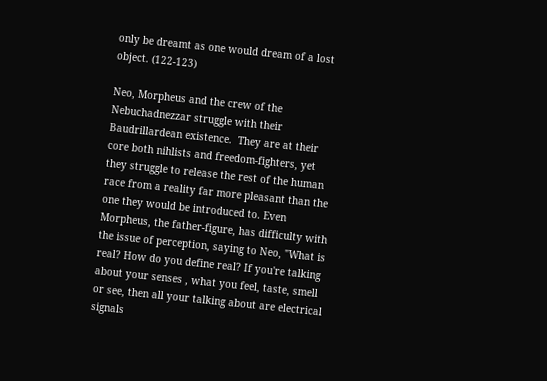only be dreamt as one would dream of a lost object. (122-123)

Neo, Morpheus and the crew of the Nebuchadnezzar struggle with their Baudrillardean existence.  They are at their core both nihlists and freedom-fighters, yet they struggle to release the rest of the human race from a reality far more pleasant than the one they would be introduced to. Even Morpheus, the father-figure, has difficulty with the issue of perception, saying to Neo, "What is real? How do you define real? If you're talking about your senses , what you feel, taste, smell or see, then all your talking about are electrical signals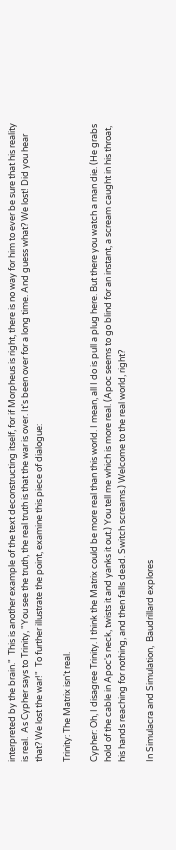interpreted by the brain."  This is another example of the text deconstructing itself, for if Morpheus is right, there is no way for him to ever be sure that his reality is real.  As Cypher says to Trinity, "You see the truth, the real truth is that the war is over. It's been over for a long time. And guess what? We lost! Did you hear that? We lost the war!"  To further illustrate the point, examine this piece of dialogue:

Trinity: The Matrix isn't real.

Cypher: Oh, I disagree Trinity. I think the Matrix could be more real than this world. I mean, all I do is pull a plug here. But there you watch a man die. (He grabs hold of the cable in Apoc's neck, twists it and yanks it out.) You tell me which is more real. (Apoc seems to go blind for an instant, a scream caught in his throat, his hands reaching for nothing, and then falls dead. Switch screams.) Welcome to the real world, right?

In Simulacra and Simulation,  Baudrillard explores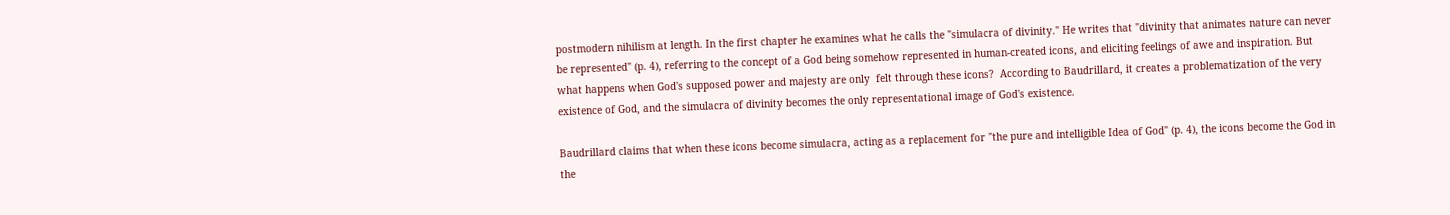postmodern nihilism at length. In the first chapter he examines what he calls the "simulacra of divinity." He writes that "divinity that animates nature can never be represented" (p. 4), referring to the concept of a God being somehow represented in human-created icons, and eliciting feelings of awe and inspiration. But what happens when God's supposed power and majesty are only  felt through these icons?  According to Baudrillard, it creates a problematization of the very existence of God, and the simulacra of divinity becomes the only representational image of God's existence.

Baudrillard claims that when these icons become simulacra, acting as a replacement for "the pure and intelligible Idea of God" (p. 4), the icons become the God in the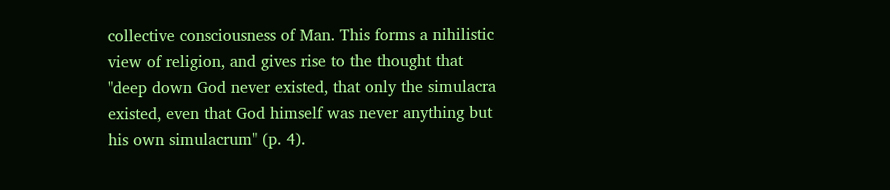collective consciousness of Man. This forms a nihilistic view of religion, and gives rise to the thought that "deep down God never existed, that only the simulacra existed, even that God himself was never anything but his own simulacrum" (p. 4).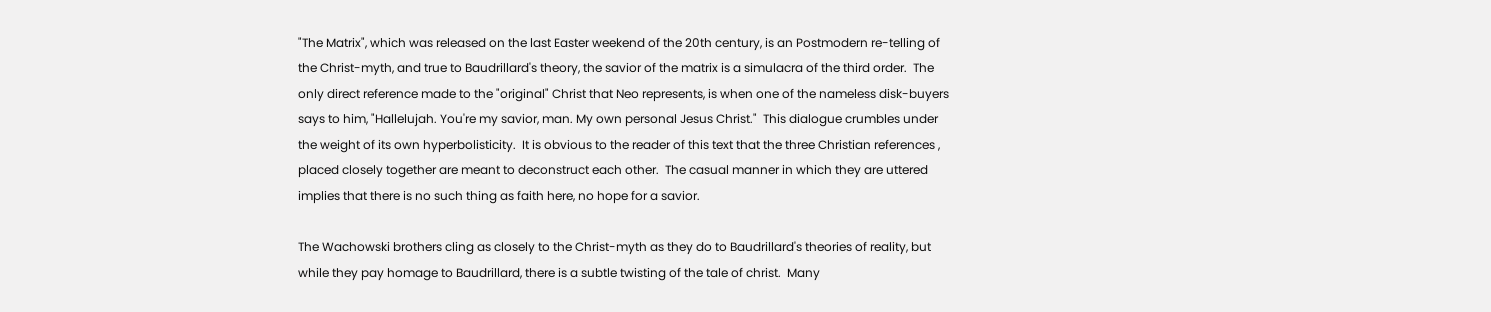"The Matrix", which was released on the last Easter weekend of the 20th century, is an Postmodern re-telling of the Christ-myth, and true to Baudrillard's theory, the savior of the matrix is a simulacra of the third order.  The only direct reference made to the "original" Christ that Neo represents, is when one of the nameless disk-buyers says to him, "Hallelujah. You're my savior, man. My own personal Jesus Christ."  This dialogue crumbles under the weight of its own hyperbolisticity.  It is obvious to the reader of this text that the three Christian references , placed closely together are meant to deconstruct each other.  The casual manner in which they are uttered implies that there is no such thing as faith here, no hope for a savior.

The Wachowski brothers cling as closely to the Christ-myth as they do to Baudrillard's theories of reality, but while they pay homage to Baudrillard, there is a subtle twisting of the tale of christ.  Many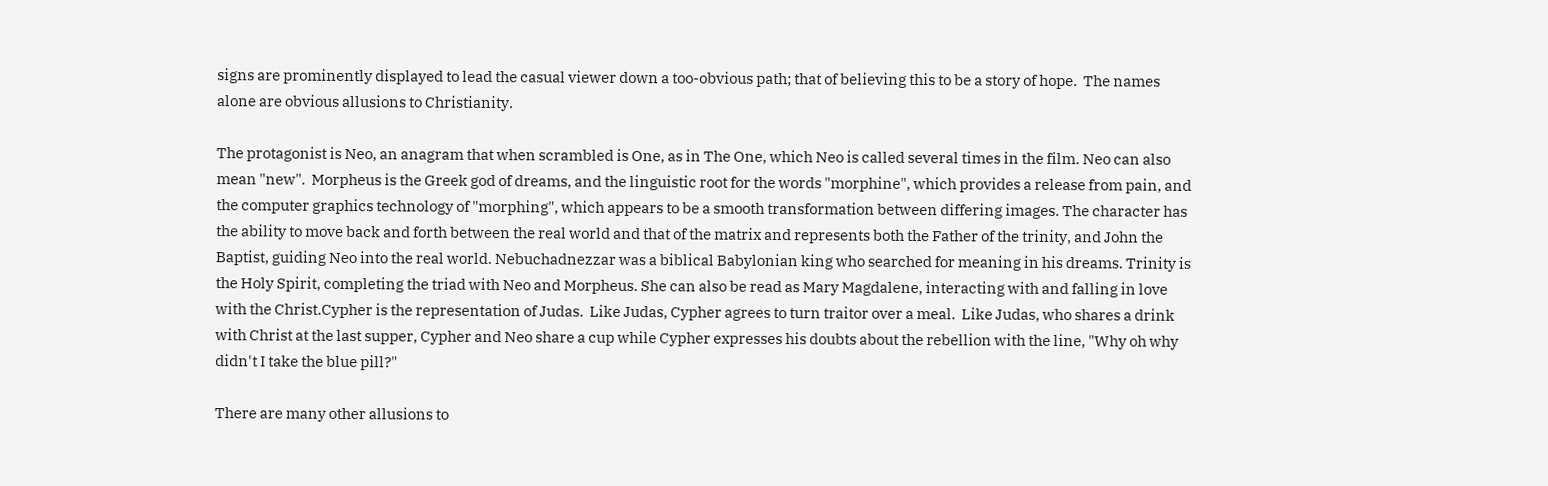signs are prominently displayed to lead the casual viewer down a too-obvious path; that of believing this to be a story of hope.  The names alone are obvious allusions to Christianity.

The protagonist is Neo, an anagram that when scrambled is One, as in The One, which Neo is called several times in the film. Neo can also mean "new".  Morpheus is the Greek god of dreams, and the linguistic root for the words "morphine", which provides a release from pain, and the computer graphics technology of "morphing", which appears to be a smooth transformation between differing images. The character has the ability to move back and forth between the real world and that of the matrix and represents both the Father of the trinity, and John the Baptist, guiding Neo into the real world. Nebuchadnezzar was a biblical Babylonian king who searched for meaning in his dreams. Trinity is the Holy Spirit, completing the triad with Neo and Morpheus. She can also be read as Mary Magdalene, interacting with and falling in love with the Christ.Cypher is the representation of Judas.  Like Judas, Cypher agrees to turn traitor over a meal.  Like Judas, who shares a drink with Christ at the last supper, Cypher and Neo share a cup while Cypher expresses his doubts about the rebellion with the line, "Why oh why didn't I take the blue pill?"

There are many other allusions to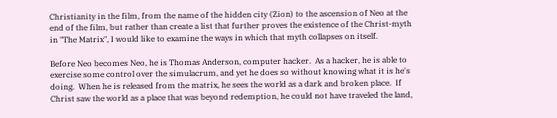Christianity in the film, from the name of the hidden city (Zion) to the ascension of Neo at the end of the film, but rather than create a list that further proves the existence of the Christ-myth in "The Matrix", I would like to examine the ways in which that myth collapses on itself.

Before Neo becomes Neo, he is Thomas Anderson, computer hacker.  As a hacker, he is able to exercise some control over the simulacrum, and yet he does so without knowing what it is he's doing.  When he is released from the matrix, he sees the world as a dark and broken place.  If Christ saw the world as a place that was beyond redemption, he could not have traveled the land,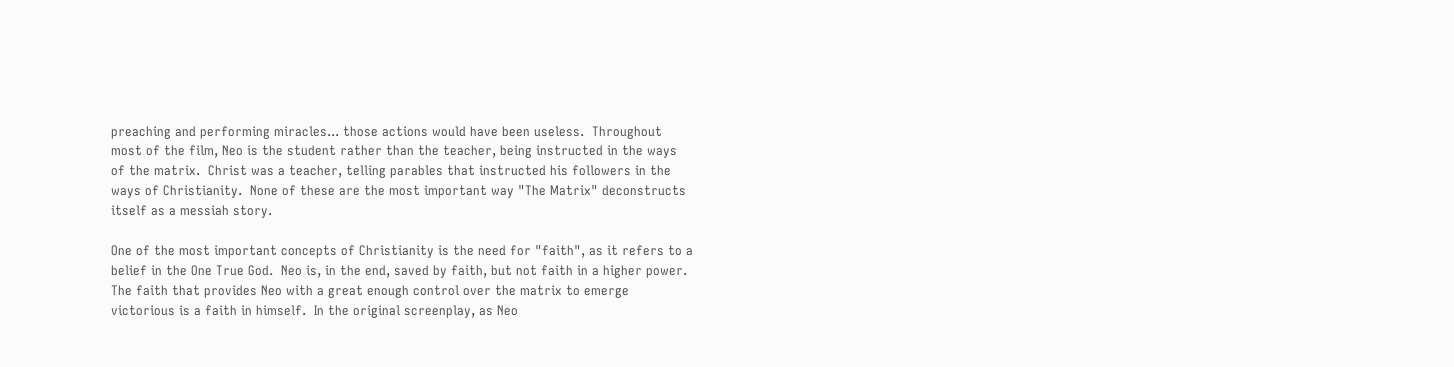preaching and performing miracles... those actions would have been useless.  Throughout most of the film, Neo is the student rather than the teacher, being instructed in the ways of the matrix.  Christ was a teacher, telling parables that instructed his followers in the ways of Christianity.  None of these are the most important way "The Matrix" deconstructs itself as a messiah story.

One of the most important concepts of Christianity is the need for "faith", as it refers to a belief in the One True God.  Neo is, in the end, saved by faith, but not faith in a higher power.  The faith that provides Neo with a great enough control over the matrix to emerge victorious is a faith in himself.  In the original screenplay, as Neo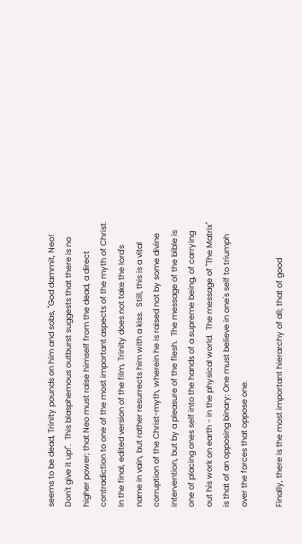seems to be dead, Trinity pounds on him and sobs, "God dammit, Neo! Don't give it up!".  This blasphemous outburst suggests that there is no higher power; that Neo must raise himself from the dead, a direct contradiction to one of the most important aspects of the myth of Christ.  In the final, edited version of the film, Trinity does not take the lord's name in vain, but rather resurrects him with a kiss.  Still, this is a vital corruption of the Christ-myth, wherein he is raised not by some divine intervention, but by a pleasure of the flesh.  The message of the bible is one of placing ones self into the hands of a supreme being, of carrying out his work on earth - in the physical world.  The message of "The Matrix" is that of an opposing binary: One must believe in one's self to triumph over the forces that oppose one.

Finally, there is the most important hierarchy of all; that of good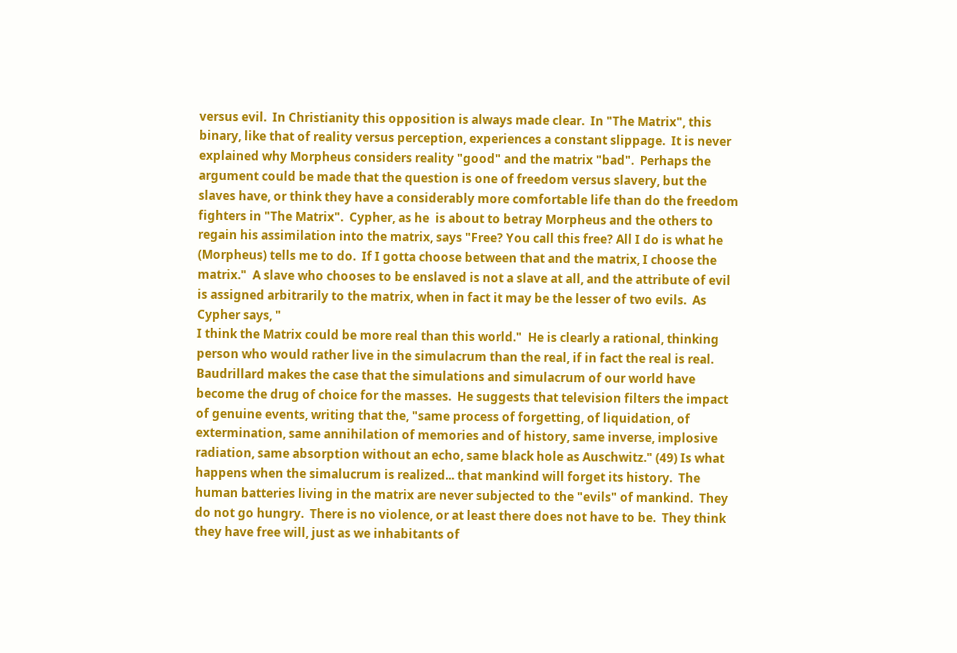versus evil.  In Christianity this opposition is always made clear.  In "The Matrix", this binary, like that of reality versus perception, experiences a constant slippage.  It is never explained why Morpheus considers reality "good" and the matrix "bad".  Perhaps the argument could be made that the question is one of freedom versus slavery, but the slaves have, or think they have a considerably more comfortable life than do the freedom fighters in "The Matrix".  Cypher, as he  is about to betray Morpheus and the others to regain his assimilation into the matrix, says "Free? You call this free? All I do is what he (Morpheus) tells me to do.  If I gotta choose between that and the matrix, I choose the matrix."  A slave who chooses to be enslaved is not a slave at all, and the attribute of evil is assigned arbitrarily to the matrix, when in fact it may be the lesser of two evils.  As Cypher says, "
I think the Matrix could be more real than this world."  He is clearly a rational, thinking person who would rather live in the simulacrum than the real, if in fact the real is real.  Baudrillard makes the case that the simulations and simulacrum of our world have become the drug of choice for the masses.  He suggests that television filters the impact of genuine events, writing that the, "same process of forgetting, of liquidation, of extermination, same annihilation of memories and of history, same inverse, implosive radiation, same absorption without an echo, same black hole as Auschwitz." (49) Is what happens when the simalucrum is realized... that mankind will forget its history.  The human batteries living in the matrix are never subjected to the "evils" of mankind.  They do not go hungry.  There is no violence, or at least there does not have to be.  They think they have free will, just as we inhabitants of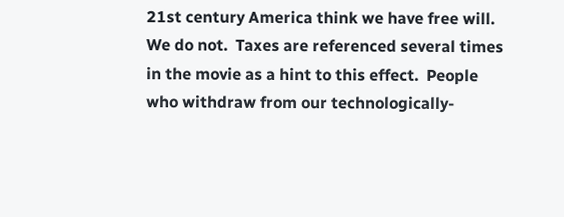21st century America think we have free will.  We do not.  Taxes are referenced several times in the movie as a hint to this effect.  People who withdraw from our technologically-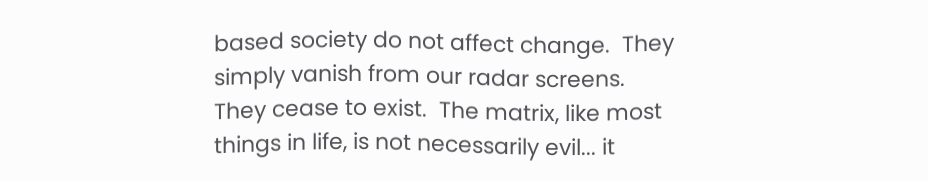based society do not affect change.  They simply vanish from our radar screens.  They cease to exist.  The matrix, like most things in life, is not necessarily evil... it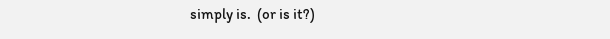simply is.  (or is it?)